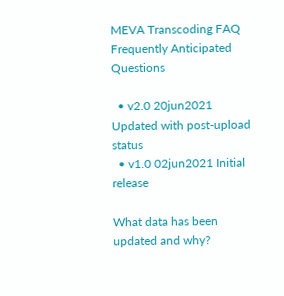MEVA Transcoding FAQ Frequently Anticipated Questions

  • v2.0 20jun2021 Updated with post-upload status
  • v1.0 02jun2021 Initial release

What data has been updated and why?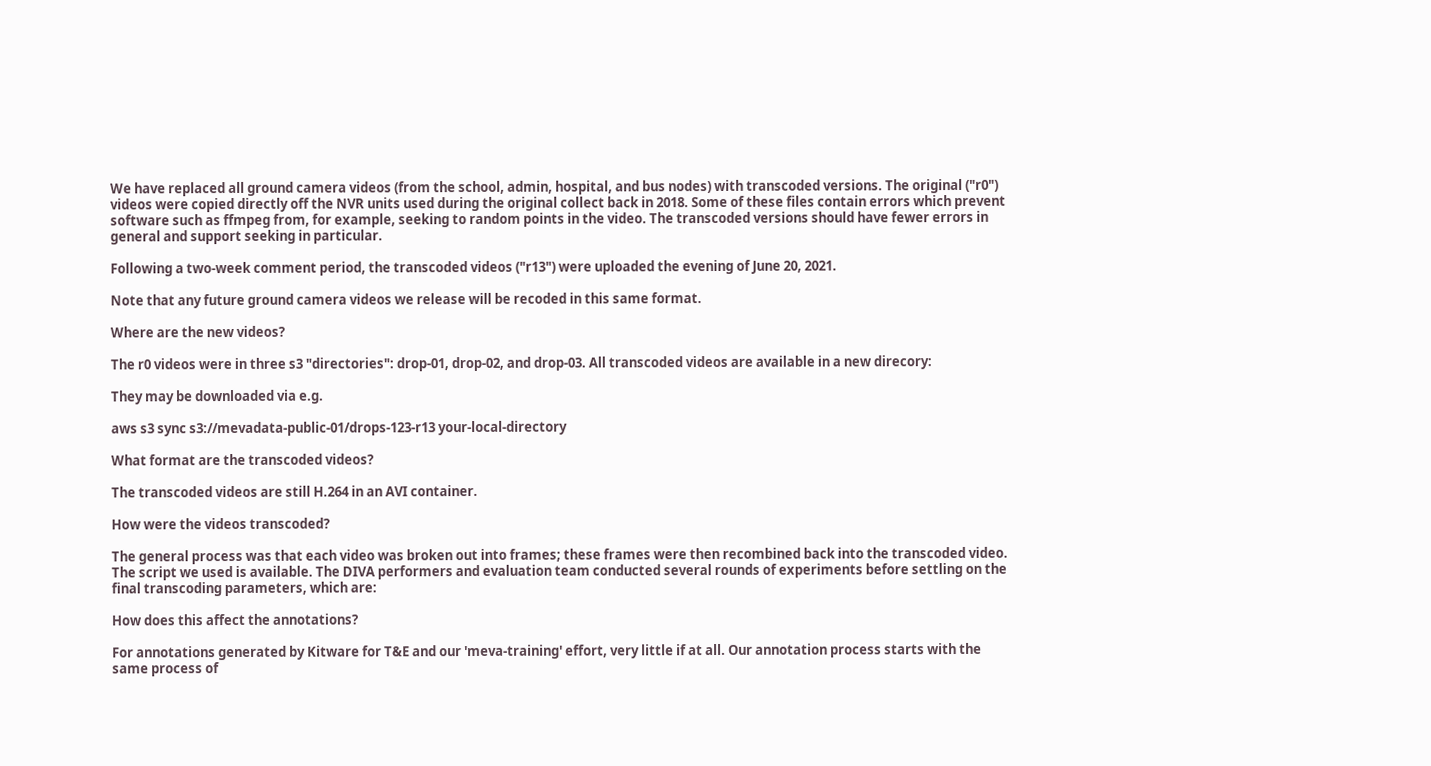We have replaced all ground camera videos (from the school, admin, hospital, and bus nodes) with transcoded versions. The original ("r0") videos were copied directly off the NVR units used during the original collect back in 2018. Some of these files contain errors which prevent software such as ffmpeg from, for example, seeking to random points in the video. The transcoded versions should have fewer errors in general and support seeking in particular.

Following a two-week comment period, the transcoded videos ("r13") were uploaded the evening of June 20, 2021.

Note that any future ground camera videos we release will be recoded in this same format.

Where are the new videos?

The r0 videos were in three s3 "directories": drop-01, drop-02, and drop-03. All transcoded videos are available in a new direcory:

They may be downloaded via e.g.

aws s3 sync s3://mevadata-public-01/drops-123-r13 your-local-directory

What format are the transcoded videos?

The transcoded videos are still H.264 in an AVI container.

How were the videos transcoded?

The general process was that each video was broken out into frames; these frames were then recombined back into the transcoded video. The script we used is available. The DIVA performers and evaluation team conducted several rounds of experiments before settling on the final transcoding parameters, which are:

How does this affect the annotations?

For annotations generated by Kitware for T&E and our 'meva-training' effort, very little if at all. Our annotation process starts with the same process of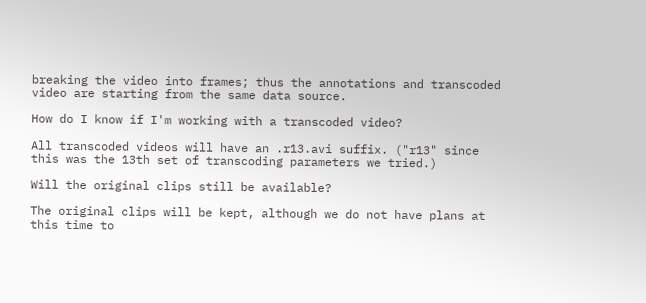breaking the video into frames; thus the annotations and transcoded video are starting from the same data source.

How do I know if I'm working with a transcoded video?

All transcoded videos will have an .r13.avi suffix. ("r13" since this was the 13th set of transcoding parameters we tried.)

Will the original clips still be available?

The original clips will be kept, although we do not have plans at this time to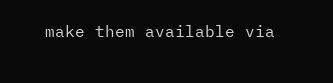make them available via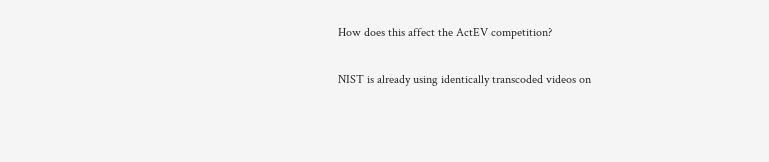How does this affect the ActEV competition?

NIST is already using identically transcoded videos on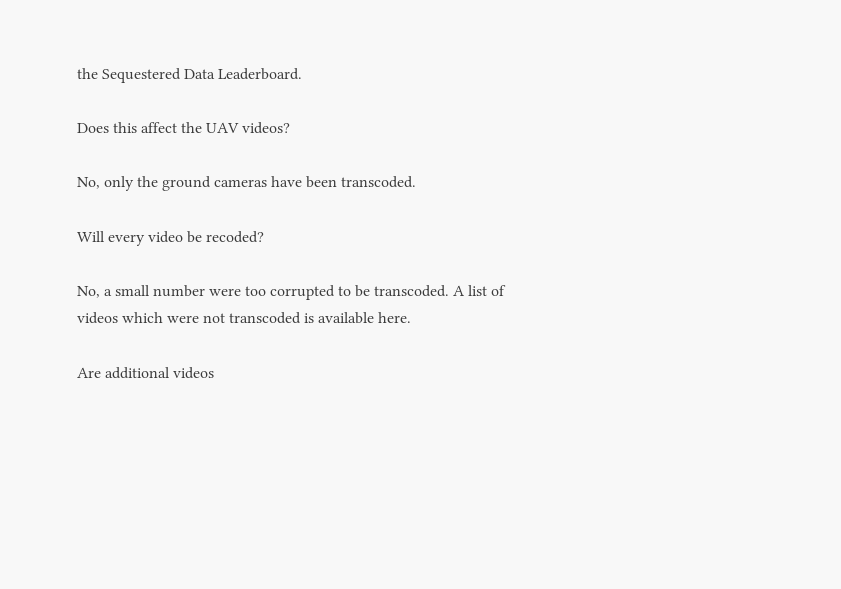the Sequestered Data Leaderboard.

Does this affect the UAV videos?

No, only the ground cameras have been transcoded.

Will every video be recoded?

No, a small number were too corrupted to be transcoded. A list of videos which were not transcoded is available here.

Are additional videos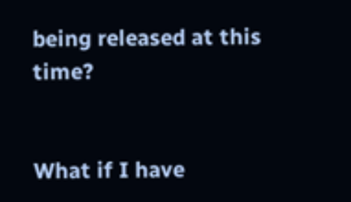being released at this time?


What if I have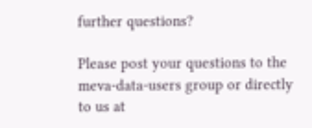further questions?

Please post your questions to the meva-data-users group or directly to us at